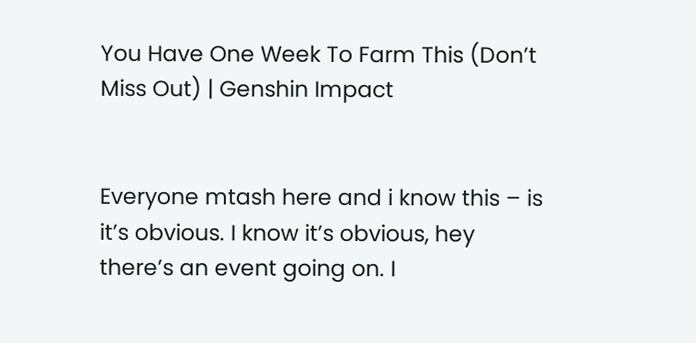You Have One Week To Farm This (Don’t Miss Out) | Genshin Impact


Everyone mtash here and i know this – is it’s obvious. I know it’s obvious, hey there’s an event going on. I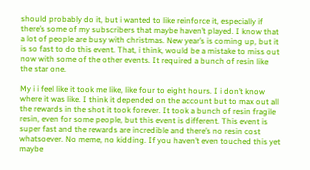should probably do it, but i wanted to like reinforce it, especially if there’s some of my subscribers that maybe haven’t played. I know that a lot of people are busy with christmas. New year’s is coming up, but it is so fast to do this event. That, i think, would be a mistake to miss out now with some of the other events. It required a bunch of resin like the star one.

My i i feel like it took me like, like four to eight hours. I i don’t know where it was like. I think it depended on the account but to max out all the rewards in the shot it took forever. It took a bunch of resin fragile resin, even for some people, but this event is different. This event is super fast and the rewards are incredible and there’s no resin cost whatsoever. No meme, no kidding. If you haven’t even touched this yet maybe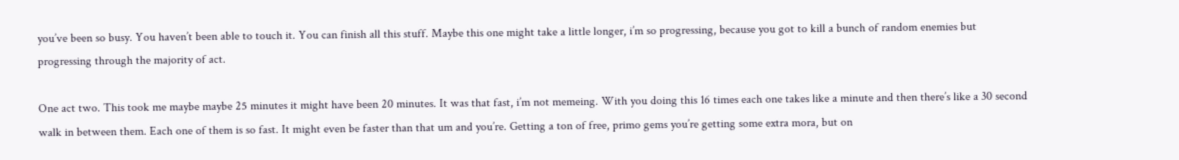you’ve been so busy. You haven’t been able to touch it. You can finish all this stuff. Maybe this one might take a little longer, i’m so progressing, because you got to kill a bunch of random enemies but progressing through the majority of act.

One act two. This took me maybe maybe 25 minutes it might have been 20 minutes. It was that fast, i’m not memeing. With you doing this 16 times each one takes like a minute and then there’s like a 30 second walk in between them. Each one of them is so fast. It might even be faster than that um and you’re. Getting a ton of free, primo gems you’re getting some extra mora, but on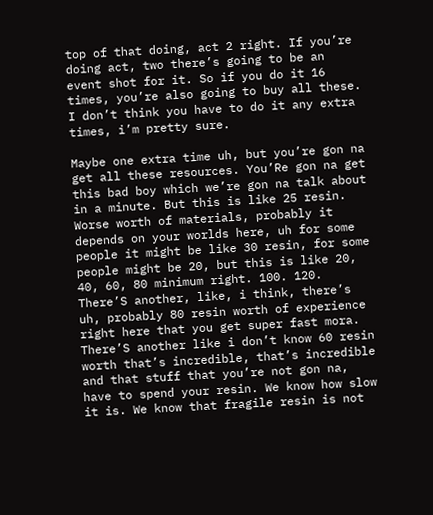top of that doing, act 2 right. If you’re doing act, two there’s going to be an event shot for it. So if you do it 16 times, you’re also going to buy all these. I don’t think you have to do it any extra times, i’m pretty sure.

Maybe one extra time uh, but you’re gon na get all these resources. You’Re gon na get this bad boy which we’re gon na talk about in a minute. But this is like 25 resin. Worse worth of materials, probably it depends on your worlds here, uh for some people it might be like 30 resin, for some people might be 20, but this is like 20, 40, 60, 80 minimum right. 100. 120. There’S another, like, i think, there’s uh, probably 80 resin worth of experience right here that you get super fast mora. There’S another like i don’t know 60 resin worth that’s incredible, that’s incredible and that stuff that you’re not gon na, have to spend your resin. We know how slow it is. We know that fragile resin is not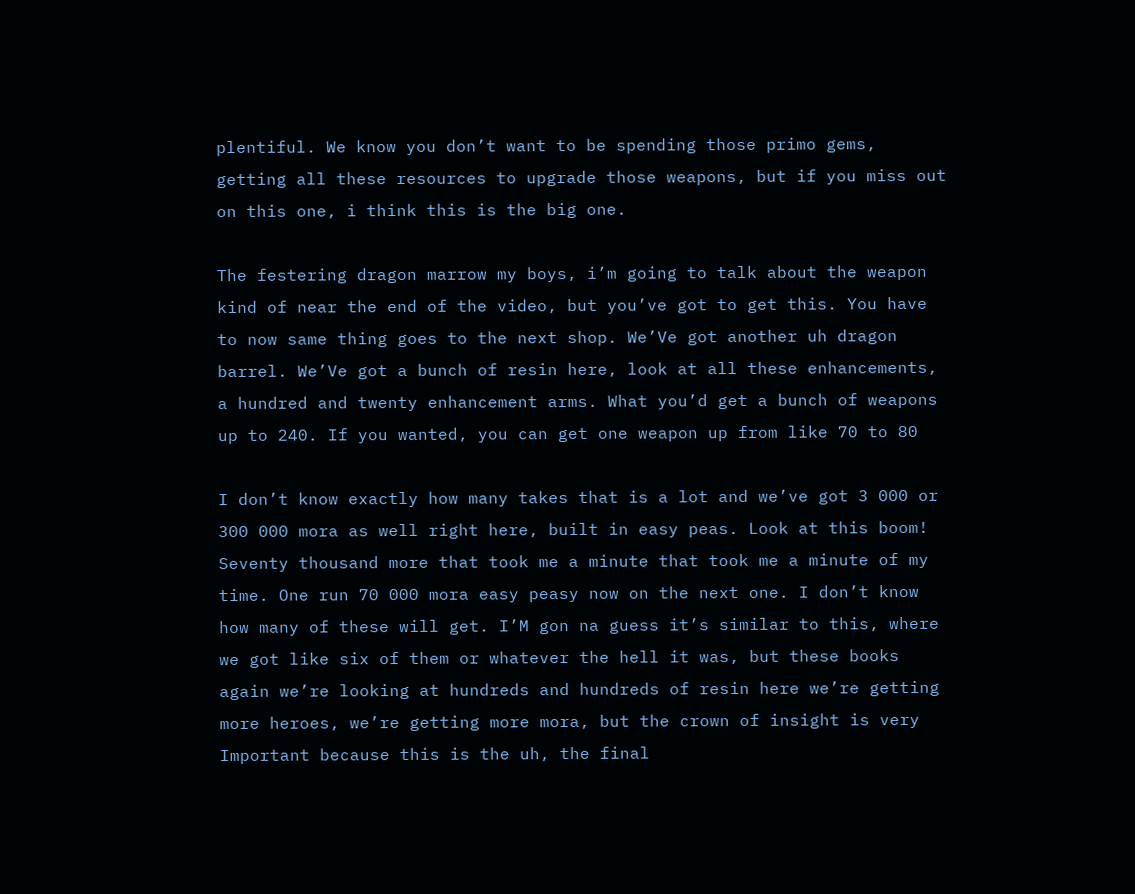plentiful. We know you don’t want to be spending those primo gems, getting all these resources to upgrade those weapons, but if you miss out on this one, i think this is the big one.

The festering dragon marrow my boys, i’m going to talk about the weapon kind of near the end of the video, but you’ve got to get this. You have to now same thing goes to the next shop. We’Ve got another uh dragon barrel. We’Ve got a bunch of resin here, look at all these enhancements, a hundred and twenty enhancement arms. What you’d get a bunch of weapons up to 240. If you wanted, you can get one weapon up from like 70 to 80

I don’t know exactly how many takes that is a lot and we’ve got 3 000 or 300 000 mora as well right here, built in easy peas. Look at this boom! Seventy thousand more that took me a minute that took me a minute of my time. One run 70 000 mora easy peasy now on the next one. I don’t know how many of these will get. I’M gon na guess it’s similar to this, where we got like six of them or whatever the hell it was, but these books again we’re looking at hundreds and hundreds of resin here we’re getting more heroes, we’re getting more mora, but the crown of insight is very Important because this is the uh, the final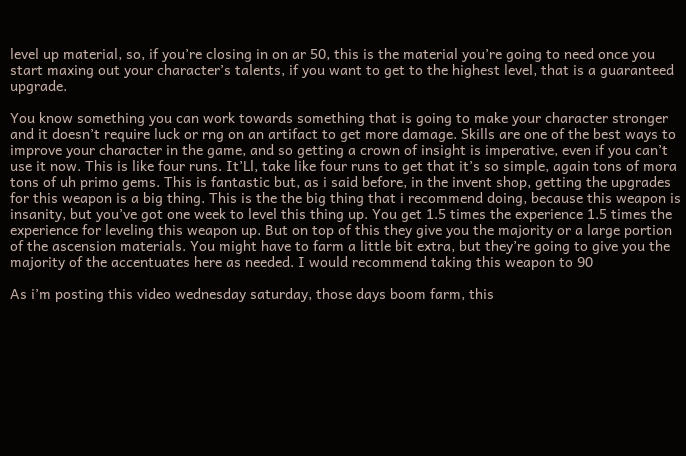level up material, so, if you’re closing in on ar 50, this is the material you’re going to need once you start maxing out your character’s talents, if you want to get to the highest level, that is a guaranteed upgrade.

You know something you can work towards something that is going to make your character stronger and it doesn’t require luck or rng on an artifact to get more damage. Skills are one of the best ways to improve your character in the game, and so getting a crown of insight is imperative, even if you can’t use it now. This is like four runs. It’Ll, take like four runs to get that it’s so simple, again tons of mora tons of uh primo gems. This is fantastic but, as i said before, in the invent shop, getting the upgrades for this weapon is a big thing. This is the the big thing that i recommend doing, because this weapon is insanity, but you’ve got one week to level this thing up. You get 1.5 times the experience 1.5 times the experience for leveling this weapon up. But on top of this they give you the majority or a large portion of the ascension materials. You might have to farm a little bit extra, but they’re going to give you the majority of the accentuates here as needed. I would recommend taking this weapon to 90

As i’m posting this video wednesday saturday, those days boom farm, this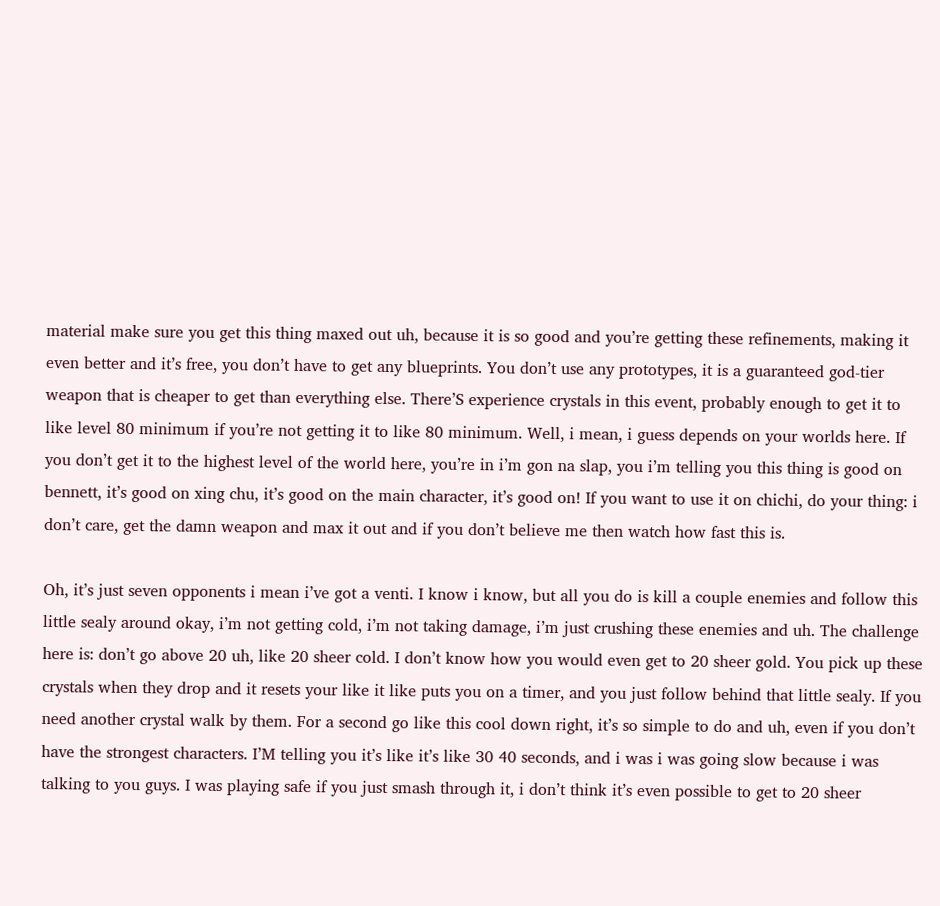material make sure you get this thing maxed out uh, because it is so good and you’re getting these refinements, making it even better and it’s free, you don’t have to get any blueprints. You don’t use any prototypes, it is a guaranteed god-tier weapon that is cheaper to get than everything else. There’S experience crystals in this event, probably enough to get it to like level 80 minimum if you’re not getting it to like 80 minimum. Well, i mean, i guess depends on your worlds here. If you don’t get it to the highest level of the world here, you’re in i’m gon na slap, you i’m telling you this thing is good on bennett, it’s good on xing chu, it’s good on the main character, it’s good on! If you want to use it on chichi, do your thing: i don’t care, get the damn weapon and max it out and if you don’t believe me then watch how fast this is.

Oh, it’s just seven opponents i mean i’ve got a venti. I know i know, but all you do is kill a couple enemies and follow this little sealy around okay, i’m not getting cold, i’m not taking damage, i’m just crushing these enemies and uh. The challenge here is: don’t go above 20 uh, like 20 sheer cold. I don’t know how you would even get to 20 sheer gold. You pick up these crystals when they drop and it resets your like it like puts you on a timer, and you just follow behind that little sealy. If you need another crystal walk by them. For a second go like this cool down right, it’s so simple to do and uh, even if you don’t have the strongest characters. I’M telling you it’s like it’s like 30 40 seconds, and i was i was going slow because i was talking to you guys. I was playing safe if you just smash through it, i don’t think it’s even possible to get to 20 sheer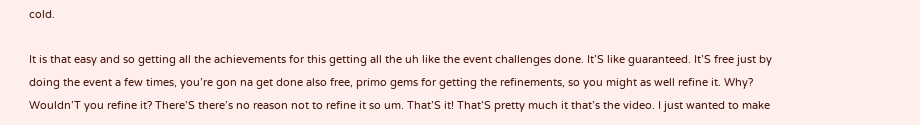cold.

It is that easy and so getting all the achievements for this getting all the uh like the event challenges done. It’S like guaranteed. It’S free just by doing the event a few times, you’re gon na get done also free, primo gems for getting the refinements, so you might as well refine it. Why? Wouldn’T you refine it? There’S there’s no reason not to refine it so um. That’S it! That’S pretty much it that’s the video. I just wanted to make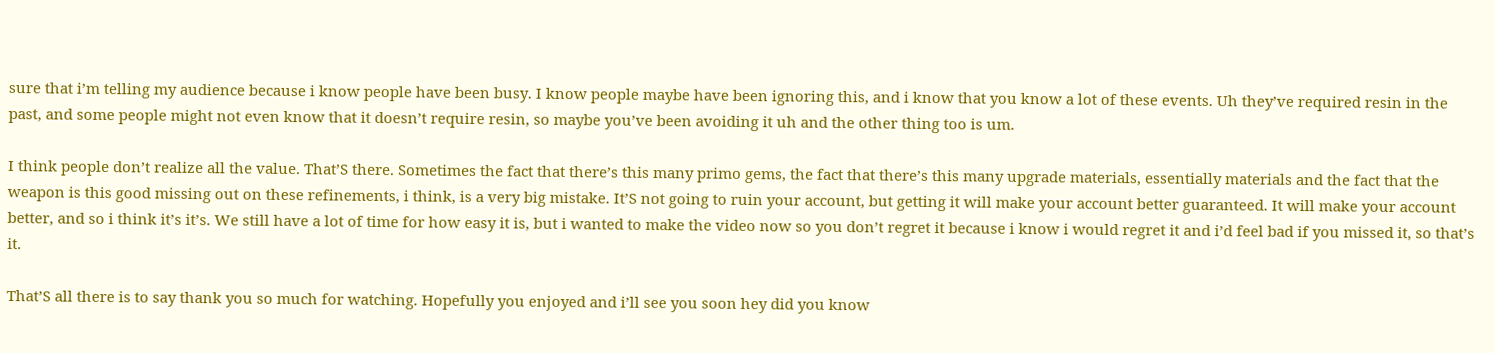sure that i’m telling my audience because i know people have been busy. I know people maybe have been ignoring this, and i know that you know a lot of these events. Uh they’ve required resin in the past, and some people might not even know that it doesn’t require resin, so maybe you’ve been avoiding it uh and the other thing too is um.

I think people don’t realize all the value. That’S there. Sometimes the fact that there’s this many primo gems, the fact that there’s this many upgrade materials, essentially materials and the fact that the weapon is this good missing out on these refinements, i think, is a very big mistake. It’S not going to ruin your account, but getting it will make your account better guaranteed. It will make your account better, and so i think it’s it’s. We still have a lot of time for how easy it is, but i wanted to make the video now so you don’t regret it because i know i would regret it and i’d feel bad if you missed it, so that’s it.

That’S all there is to say thank you so much for watching. Hopefully you enjoyed and i’ll see you soon hey did you know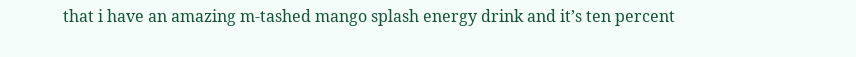that i have an amazing m-tashed mango splash energy drink and it’s ten percent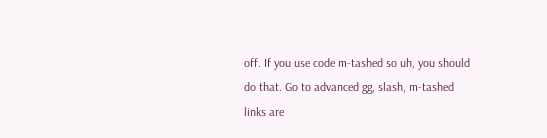off. If you use code m-tashed so uh, you should do that. Go to advanced gg, slash, m-tashed links are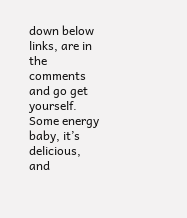down below links, are in the comments and go get yourself. Some energy baby, it’s delicious, and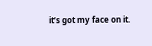it’s got my face on it.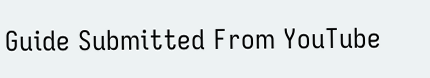Guide Submitted From YouTube